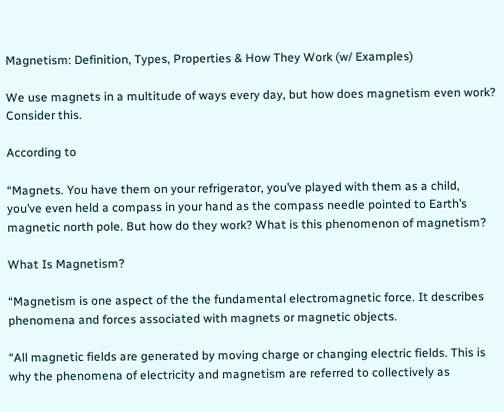Magnetism: Definition, Types, Properties & How They Work (w/ Examples)

We use magnets in a multitude of ways every day, but how does magnetism even work? Consider this.

According to

“Magnets. You have them on your refrigerator, you’ve played with them as a child, you’ve even held a compass in your hand as the compass needle pointed to Earth’s magnetic north pole. But how do they work? What is this phenomenon of magnetism?

What Is Magnetism?

“Magnetism is one aspect of the the fundamental electromagnetic force. It describes phenomena and forces associated with magnets or magnetic objects.

“All magnetic fields are generated by moving charge or changing electric fields. This is why the phenomena of electricity and magnetism are referred to collectively as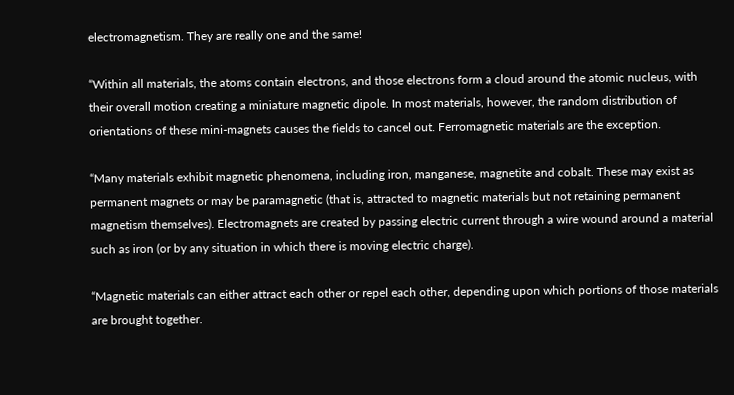electromagnetism. They are really one and the same!

“Within all materials, the atoms contain electrons, and those electrons form a cloud around the atomic nucleus, with their overall motion creating a miniature magnetic dipole. In most materials, however, the random distribution of orientations of these mini-magnets causes the fields to cancel out. Ferromagnetic materials are the exception.

“Many materials exhibit magnetic phenomena, including iron, manganese, magnetite and cobalt. These may exist as permanent magnets or may be paramagnetic (that is, attracted to magnetic materials but not retaining permanent magnetism themselves). Electromagnets are created by passing electric current through a wire wound around a material such as iron (or by any situation in which there is moving electric charge).

“Magnetic materials can either attract each other or repel each other, depending upon which portions of those materials are brought together.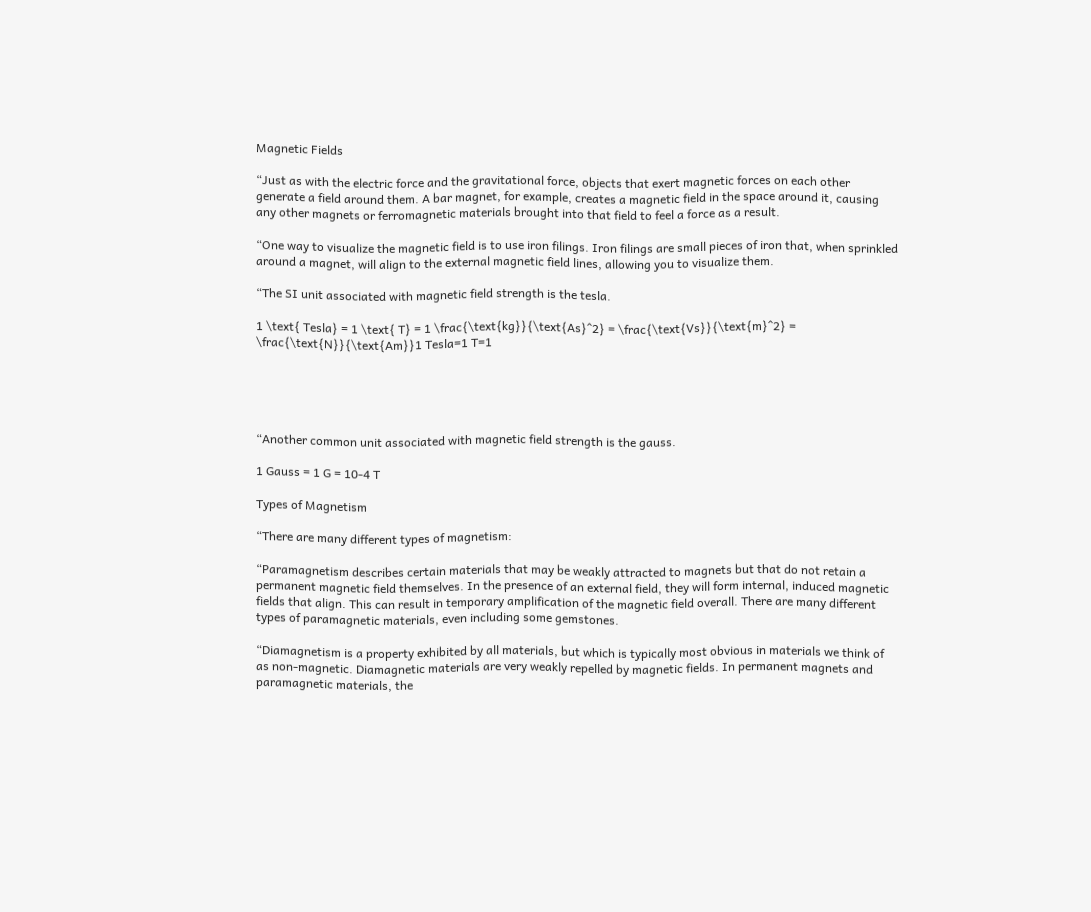Magnetic Fields

“Just as with the electric force and the gravitational force, objects that exert magnetic forces on each other generate a field around them. A bar magnet, for example, creates a magnetic field in the space around it, causing any other magnets or ferromagnetic materials brought into that field to feel a force as a result.

“One way to visualize the magnetic field is to use iron filings. Iron filings are small pieces of iron that, when sprinkled around a magnet, will align to the external magnetic field lines, allowing you to visualize them.

“The SI unit associated with magnetic field strength is the tesla.

1 \text{ Tesla} = 1 \text{ T} = 1 \frac{\text{kg}}{\text{As}^2} = \frac{\text{Vs}}{\text{m}^2} = \frac{\text{N}}{\text{Am}}1 Tesla=1 T=1





“Another common unit associated with magnetic field strength is the gauss.

1 Gauss = 1 G = 10-4 T

Types of Magnetism

“There are many different types of magnetism:

“Paramagnetism describes certain materials that may be weakly attracted to magnets but that do not retain a permanent magnetic field themselves. In the presence of an external field, they will form internal, induced magnetic fields that align. This can result in temporary amplification of the magnetic field overall. There are many different types of paramagnetic materials, even including some gemstones.

“Diamagnetism is a property exhibited by all materials, but which is typically most obvious in materials we think of as non-magnetic. Diamagnetic materials are very weakly repelled by magnetic fields. In permanent magnets and paramagnetic materials, the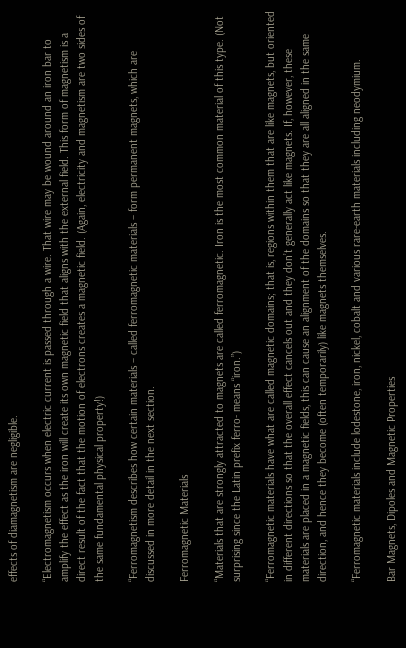effects of diamagnetism are negligible.

“Electromagnetism occurs when electric current is passed through a wire. That wire may be wound around an iron bar to amplify the effect as the iron will create its own magnetic field that aligns with the external field. This form of magnetism is a direct result of the fact that the motion of electrons creates a magnetic field. (Again, electricity and magnetism are two sides of the same fundamental physical property!)

“Ferromagnetism describes how certain materials – called ferromagnetic materials – form permanent magnets, which are discussed in more detail in the next section.

Ferromagnetic Materials

“Materials that are strongly attracted to magnets are called ferromagnetic. Iron is the most common material of this type. (Not surprising since the Latin prefix ferro- means “iron.”)

“Ferromagnetic materials have what are called magnetic domains; that is, regions within them that are like magnets, but oriented in different directions so that the overall effect cancels out and they don’t generally act like magnets. If, however, these materials are placed in a magnetic fields, this can cause an alignment of the domains so that they are all aligned in the same direction, and hence they become (often temporarily) like magnets themselves.

“Ferromagnetic materials include lodestone, iron, nickel, cobalt and various rare-earth materials including neodymium.

Bar Magnets, Dipoles and Magnetic Properties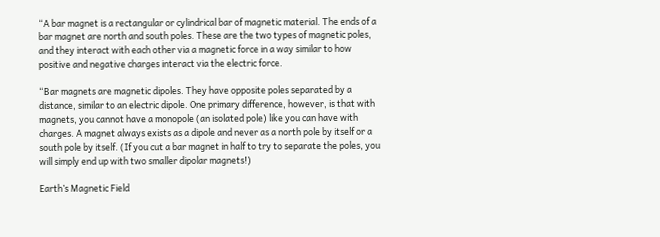“A bar magnet is a rectangular or cylindrical bar of magnetic material. The ends of a bar magnet are north and south poles. These are the two types of magnetic poles, and they interact with each other via a magnetic force in a way similar to how positive and negative charges interact via the electric force.

“Bar magnets are magnetic dipoles. They have opposite poles separated by a distance, similar to an electric dipole. One primary difference, however, is that with magnets, you cannot have a monopole (an isolated pole) like you can have with charges. A magnet always exists as a dipole and never as a north pole by itself or a south pole by itself. (If you cut a bar magnet in half to try to separate the poles, you will simply end up with two smaller dipolar magnets!)

Earth’s Magnetic Field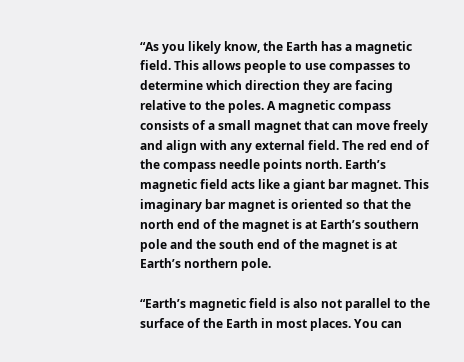“As you likely know, the Earth has a magnetic field. This allows people to use compasses to determine which direction they are facing relative to the poles. A magnetic compass consists of a small magnet that can move freely and align with any external field. The red end of the compass needle points north. Earth’s magnetic field acts like a giant bar magnet. This imaginary bar magnet is oriented so that the north end of the magnet is at Earth’s southern pole and the south end of the magnet is at Earth’s northern pole.

“Earth’s magnetic field is also not parallel to the surface of the Earth in most places. You can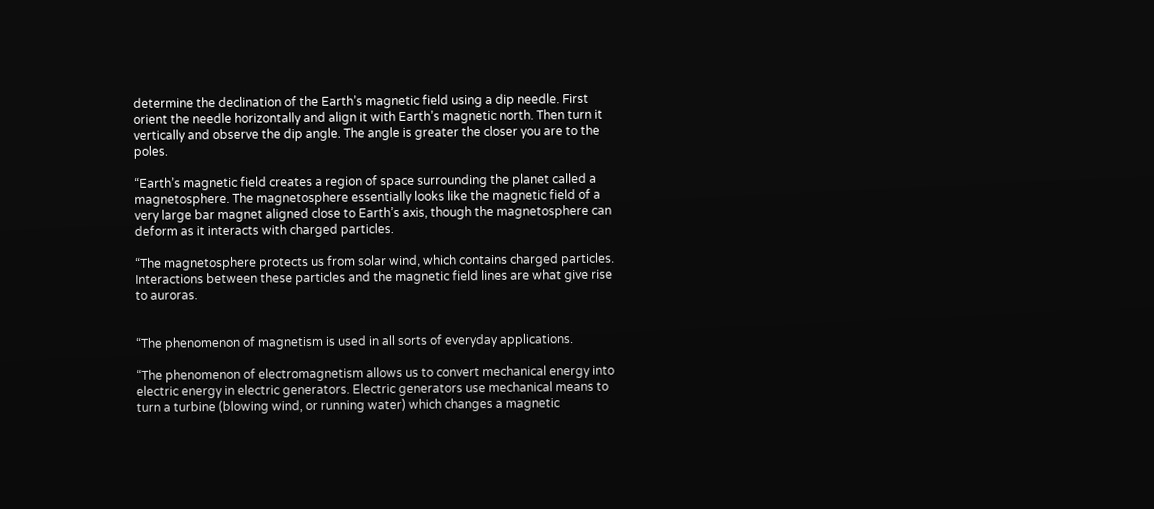determine the declination of the Earth’s magnetic field using a dip needle. First orient the needle horizontally and align it with Earth’s magnetic north. Then turn it vertically and observe the dip angle. The angle is greater the closer you are to the poles.

“Earth’s magnetic field creates a region of space surrounding the planet called a magnetosphere. The magnetosphere essentially looks like the magnetic field of a very large bar magnet aligned close to Earth’s axis, though the magnetosphere can deform as it interacts with charged particles.

“The magnetosphere protects us from solar wind, which contains charged particles. Interactions between these particles and the magnetic field lines are what give rise to auroras.


“The phenomenon of magnetism is used in all sorts of everyday applications.

“The phenomenon of electromagnetism allows us to convert mechanical energy into electric energy in electric generators. Electric generators use mechanical means to turn a turbine (blowing wind, or running water) which changes a magnetic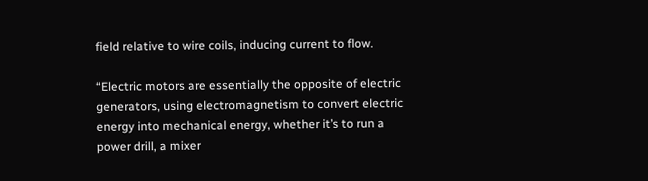field relative to wire coils, inducing current to flow.

“Electric motors are essentially the opposite of electric generators, using electromagnetism to convert electric energy into mechanical energy, whether it’s to run a power drill, a mixer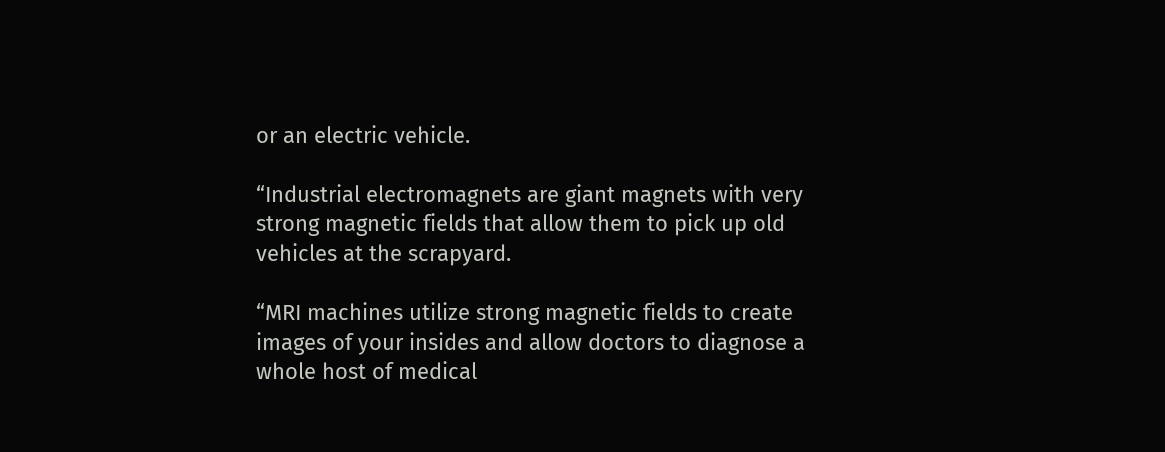or an electric vehicle.

“Industrial electromagnets are giant magnets with very strong magnetic fields that allow them to pick up old vehicles at the scrapyard.

“MRI machines utilize strong magnetic fields to create images of your insides and allow doctors to diagnose a whole host of medical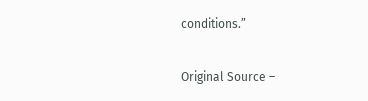conditions.”

Original Source –